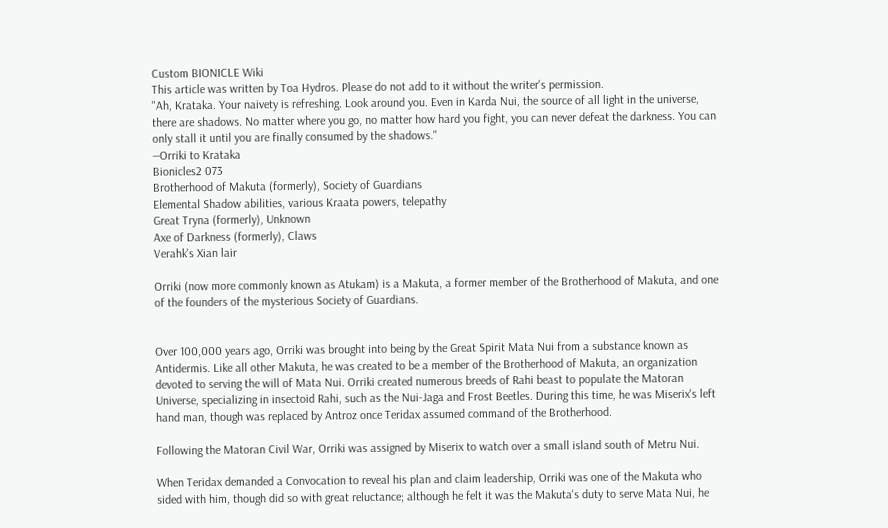Custom BIONICLE Wiki
This article was written by Toa Hydros. Please do not add to it without the writer's permission.
"Ah, Krataka. Your naivety is refreshing. Look around you. Even in Karda Nui, the source of all light in the universe, there are shadows. No matter where you go, no matter how hard you fight, you can never defeat the darkness. You can only stall it until you are finally consumed by the shadows."
―Orriki to Krataka
Bionicles2 073
Brotherhood of Makuta (formerly), Society of Guardians
Elemental Shadow abilities, various Kraata powers, telepathy
Great Tryna (formerly), Unknown
Axe of Darkness (formerly), Claws
Verahk's Xian lair

Orriki (now more commonly known as Atukam) is a Makuta, a former member of the Brotherhood of Makuta, and one of the founders of the mysterious Society of Guardians.


Over 100,000 years ago, Orriki was brought into being by the Great Spirit Mata Nui from a substance known as Antidermis. Like all other Makuta, he was created to be a member of the Brotherhood of Makuta, an organization devoted to serving the will of Mata Nui. Orriki created numerous breeds of Rahi beast to populate the Matoran Universe, specializing in insectoid Rahi, such as the Nui-Jaga and Frost Beetles. During this time, he was Miserix's left hand man, though was replaced by Antroz once Teridax assumed command of the Brotherhood.

Following the Matoran Civil War, Orriki was assigned by Miserix to watch over a small island south of Metru Nui.

When Teridax demanded a Convocation to reveal his plan and claim leadership, Orriki was one of the Makuta who sided with him, though did so with great reluctance; although he felt it was the Makuta's duty to serve Mata Nui, he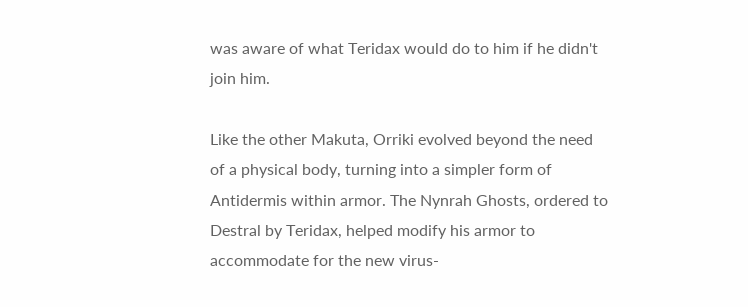was aware of what Teridax would do to him if he didn't join him.

Like the other Makuta, Orriki evolved beyond the need of a physical body, turning into a simpler form of Antidermis within armor. The Nynrah Ghosts, ordered to Destral by Teridax, helped modify his armor to accommodate for the new virus-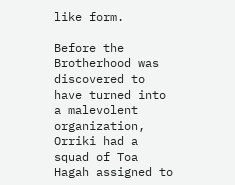like form.

Before the Brotherhood was discovered to have turned into a malevolent organization, Orriki had a squad of Toa Hagah assigned to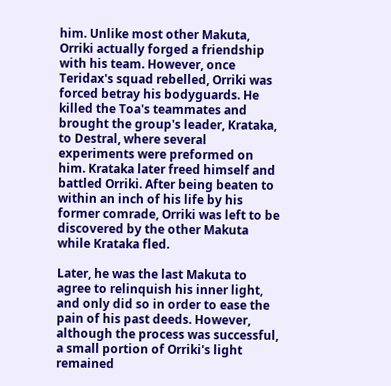him. Unlike most other Makuta, Orriki actually forged a friendship with his team. However, once Teridax's squad rebelled, Orriki was forced betray his bodyguards. He killed the Toa's teammates and brought the group's leader, Krataka, to Destral, where several experiments were preformed on him. Krataka later freed himself and battled Orriki. After being beaten to within an inch of his life by his former comrade, Orriki was left to be discovered by the other Makuta while Krataka fled.

Later, he was the last Makuta to agree to relinquish his inner light, and only did so in order to ease the pain of his past deeds. However, although the process was successful, a small portion of Orriki's light remained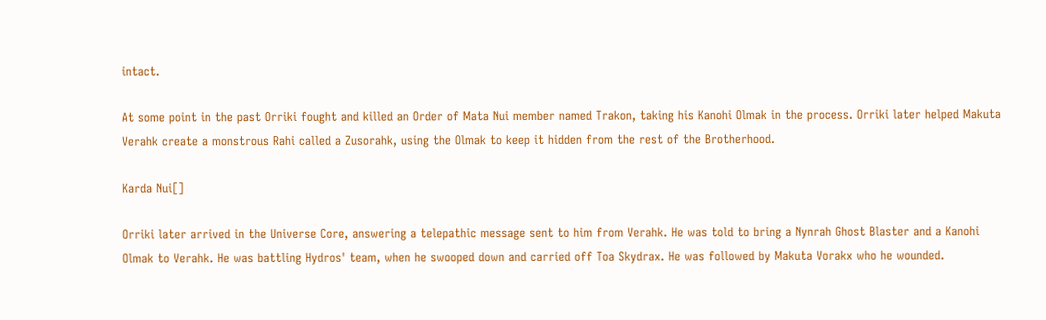intact.

At some point in the past Orriki fought and killed an Order of Mata Nui member named Trakon, taking his Kanohi Olmak in the process. Orriki later helped Makuta Verahk create a monstrous Rahi called a Zusorahk, using the Olmak to keep it hidden from the rest of the Brotherhood.

Karda Nui[]

Orriki later arrived in the Universe Core, answering a telepathic message sent to him from Verahk. He was told to bring a Nynrah Ghost Blaster and a Kanohi Olmak to Verahk. He was battling Hydros' team, when he swooped down and carried off Toa Skydrax. He was followed by Makuta Vorakx who he wounded.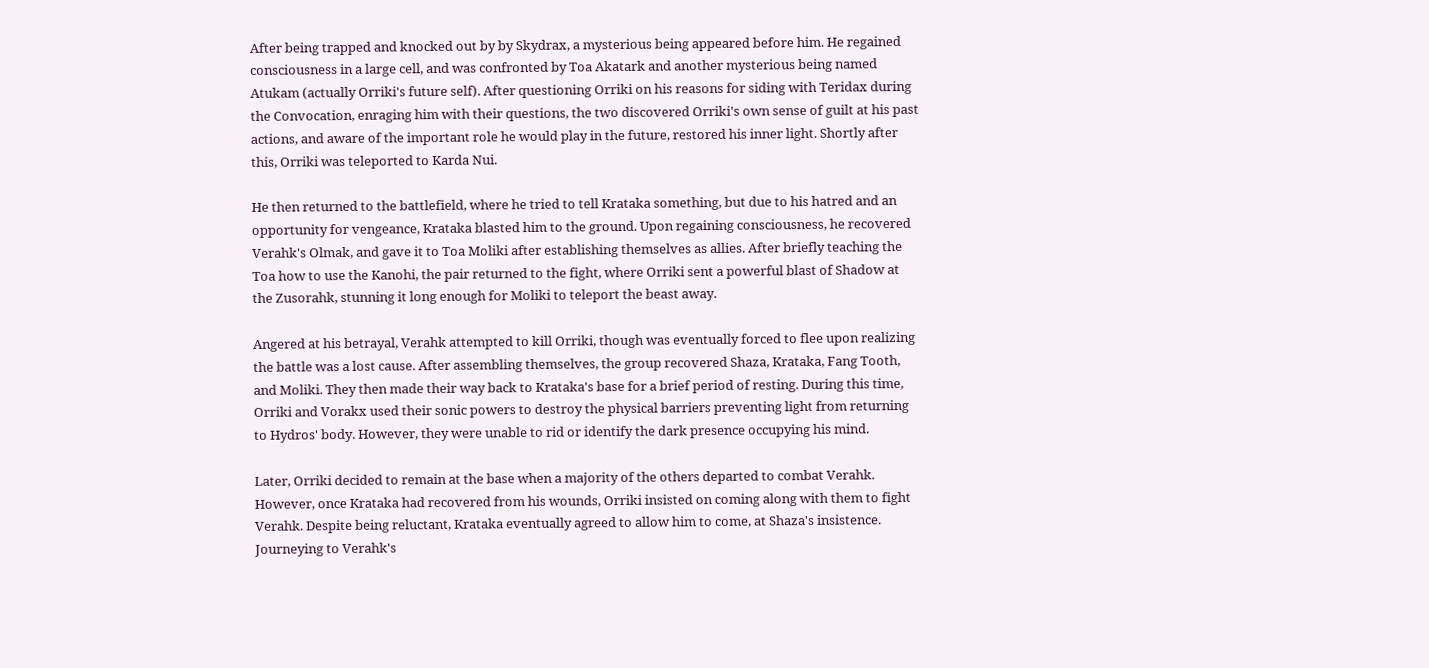After being trapped and knocked out by by Skydrax, a mysterious being appeared before him. He regained consciousness in a large cell, and was confronted by Toa Akatark and another mysterious being named Atukam (actually Orriki's future self). After questioning Orriki on his reasons for siding with Teridax during the Convocation, enraging him with their questions, the two discovered Orriki's own sense of guilt at his past actions, and aware of the important role he would play in the future, restored his inner light. Shortly after this, Orriki was teleported to Karda Nui.

He then returned to the battlefield, where he tried to tell Krataka something, but due to his hatred and an opportunity for vengeance, Krataka blasted him to the ground. Upon regaining consciousness, he recovered Verahk's Olmak, and gave it to Toa Moliki after establishing themselves as allies. After briefly teaching the Toa how to use the Kanohi, the pair returned to the fight, where Orriki sent a powerful blast of Shadow at the Zusorahk, stunning it long enough for Moliki to teleport the beast away.

Angered at his betrayal, Verahk attempted to kill Orriki, though was eventually forced to flee upon realizing the battle was a lost cause. After assembling themselves, the group recovered Shaza, Krataka, Fang Tooth, and Moliki. They then made their way back to Krataka's base for a brief period of resting. During this time, Orriki and Vorakx used their sonic powers to destroy the physical barriers preventing light from returning to Hydros' body. However, they were unable to rid or identify the dark presence occupying his mind.

Later, Orriki decided to remain at the base when a majority of the others departed to combat Verahk. However, once Krataka had recovered from his wounds, Orriki insisted on coming along with them to fight Verahk. Despite being reluctant, Krataka eventually agreed to allow him to come, at Shaza's insistence. Journeying to Verahk's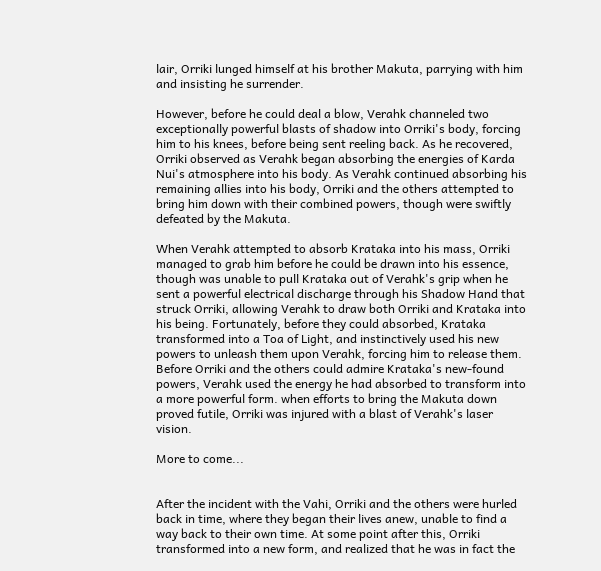lair, Orriki lunged himself at his brother Makuta, parrying with him and insisting he surrender.

However, before he could deal a blow, Verahk channeled two exceptionally powerful blasts of shadow into Orriki's body, forcing him to his knees, before being sent reeling back. As he recovered, Orriki observed as Verahk began absorbing the energies of Karda Nui's atmosphere into his body. As Verahk continued absorbing his remaining allies into his body, Orriki and the others attempted to bring him down with their combined powers, though were swiftly defeated by the Makuta.

When Verahk attempted to absorb Krataka into his mass, Orriki managed to grab him before he could be drawn into his essence, though was unable to pull Krataka out of Verahk's grip when he sent a powerful electrical discharge through his Shadow Hand that struck Orriki, allowing Verahk to draw both Orriki and Krataka into his being. Fortunately, before they could absorbed, Krataka transformed into a Toa of Light, and instinctively used his new powers to unleash them upon Verahk, forcing him to release them. Before Orriki and the others could admire Krataka's new-found powers, Verahk used the energy he had absorbed to transform into a more powerful form. when efforts to bring the Makuta down proved futile, Orriki was injured with a blast of Verahk's laser vision.

More to come...


After the incident with the Vahi, Orriki and the others were hurled back in time, where they began their lives anew, unable to find a way back to their own time. At some point after this, Orriki transformed into a new form, and realized that he was in fact the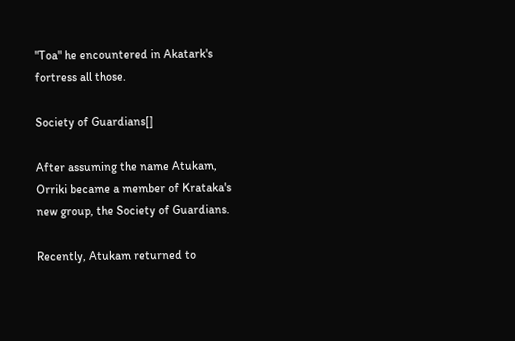"Toa" he encountered in Akatark's fortress all those.

Society of Guardians[]

After assuming the name Atukam, Orriki became a member of Krataka's new group, the Society of Guardians.

Recently, Atukam returned to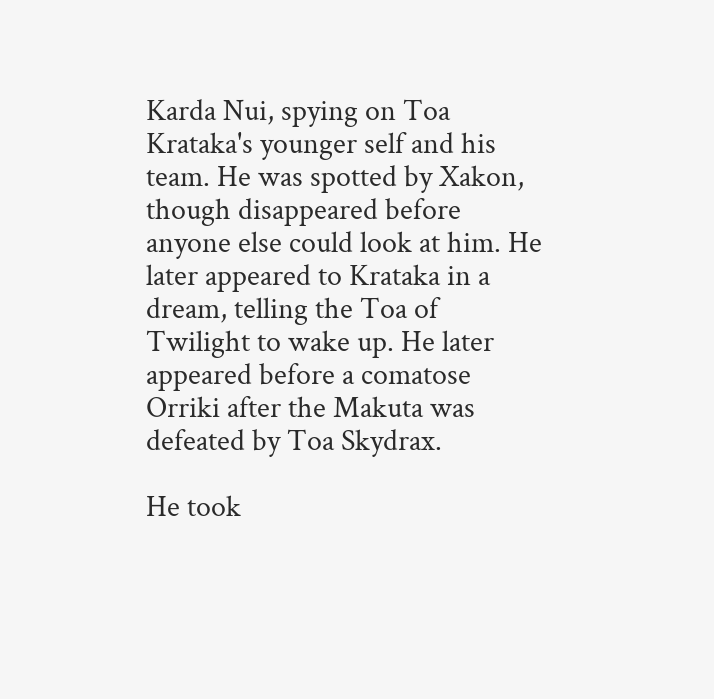Karda Nui, spying on Toa Krataka's younger self and his team. He was spotted by Xakon, though disappeared before anyone else could look at him. He later appeared to Krataka in a dream, telling the Toa of Twilight to wake up. He later appeared before a comatose Orriki after the Makuta was defeated by Toa Skydrax.

He took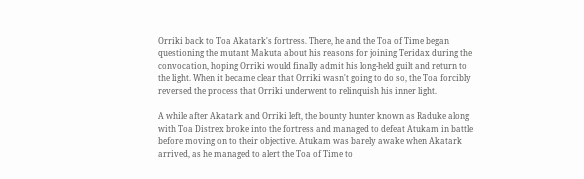Orriki back to Toa Akatark's fortress. There, he and the Toa of Time began questioning the mutant Makuta about his reasons for joining Teridax during the convocation, hoping Orriki would finally admit his long-held guilt and return to the light. When it became clear that Orriki wasn't going to do so, the Toa forcibly reversed the process that Orriki underwent to relinquish his inner light.

A while after Akatark and Orriki left, the bounty hunter known as Raduke along with Toa Distrex broke into the fortress and managed to defeat Atukam in battle before moving on to their objective. Atukam was barely awake when Akatark arrived, as he managed to alert the Toa of Time to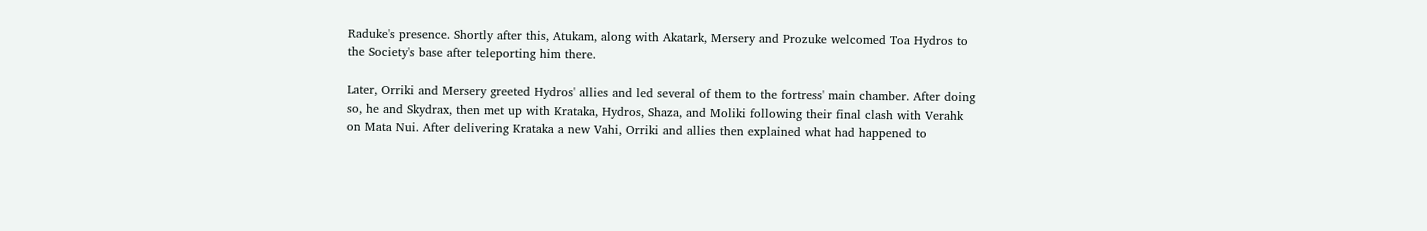Raduke's presence. Shortly after this, Atukam, along with Akatark, Mersery and Prozuke welcomed Toa Hydros to the Society's base after teleporting him there.

Later, Orriki and Mersery greeted Hydros' allies and led several of them to the fortress' main chamber. After doing so, he and Skydrax, then met up with Krataka, Hydros, Shaza, and Moliki following their final clash with Verahk on Mata Nui. After delivering Krataka a new Vahi, Orriki and allies then explained what had happened to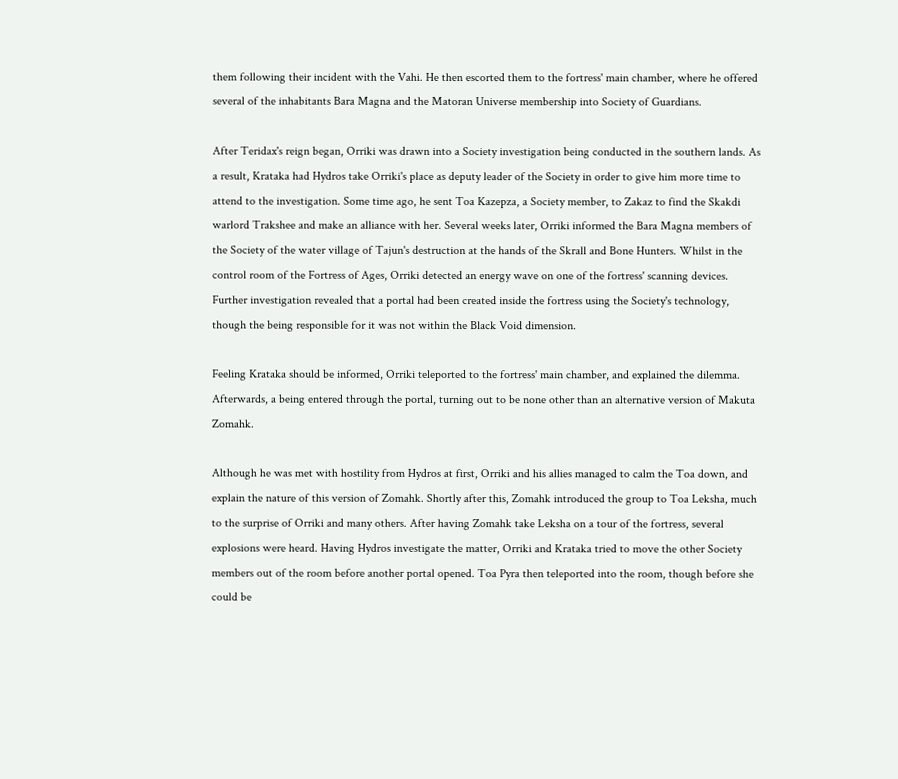them following their incident with the Vahi. He then escorted them to the fortress' main chamber, where he offered several of the inhabitants Bara Magna and the Matoran Universe membership into Society of Guardians.

After Teridax's reign began, Orriki was drawn into a Society investigation being conducted in the southern lands. As a result, Krataka had Hydros take Orriki's place as deputy leader of the Society in order to give him more time to attend to the investigation. Some time ago, he sent Toa Kazepza, a Society member, to Zakaz to find the Skakdi warlord Trakshee and make an alliance with her. Several weeks later, Orriki informed the Bara Magna members of the Society of the water village of Tajun's destruction at the hands of the Skrall and Bone Hunters. Whilst in the control room of the Fortress of Ages, Orriki detected an energy wave on one of the fortress' scanning devices. Further investigation revealed that a portal had been created inside the fortress using the Society's technology, though the being responsible for it was not within the Black Void dimension.

Feeling Krataka should be informed, Orriki teleported to the fortress' main chamber, and explained the dilemma. Afterwards, a being entered through the portal, turning out to be none other than an alternative version of Makuta Zomahk.

Although he was met with hostility from Hydros at first, Orriki and his allies managed to calm the Toa down, and explain the nature of this version of Zomahk. Shortly after this, Zomahk introduced the group to Toa Leksha, much to the surprise of Orriki and many others. After having Zomahk take Leksha on a tour of the fortress, several explosions were heard. Having Hydros investigate the matter, Orriki and Krataka tried to move the other Society members out of the room before another portal opened. Toa Pyra then teleported into the room, though before she could be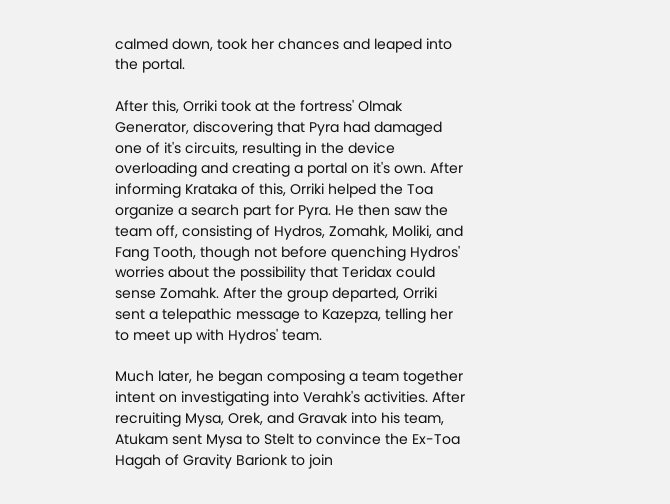calmed down, took her chances and leaped into the portal.

After this, Orriki took at the fortress' Olmak Generator, discovering that Pyra had damaged one of it's circuits, resulting in the device overloading and creating a portal on it's own. After informing Krataka of this, Orriki helped the Toa organize a search part for Pyra. He then saw the team off, consisting of Hydros, Zomahk, Moliki, and Fang Tooth, though not before quenching Hydros' worries about the possibility that Teridax could sense Zomahk. After the group departed, Orriki sent a telepathic message to Kazepza, telling her to meet up with Hydros' team.

Much later, he began composing a team together intent on investigating into Verahk's activities. After recruiting Mysa, Orek, and Gravak into his team, Atukam sent Mysa to Stelt to convince the Ex-Toa Hagah of Gravity Barionk to join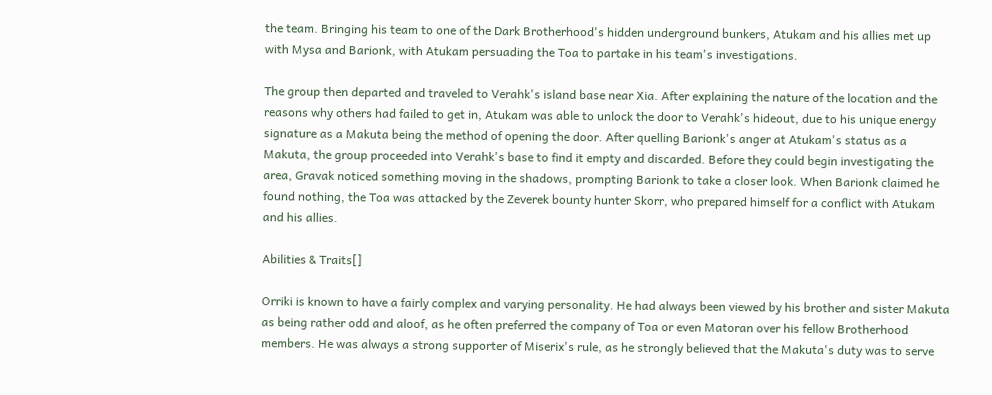the team. Bringing his team to one of the Dark Brotherhood's hidden underground bunkers, Atukam and his allies met up with Mysa and Barionk, with Atukam persuading the Toa to partake in his team's investigations.

The group then departed and traveled to Verahk's island base near Xia. After explaining the nature of the location and the reasons why others had failed to get in, Atukam was able to unlock the door to Verahk's hideout, due to his unique energy signature as a Makuta being the method of opening the door. After quelling Barionk's anger at Atukam's status as a Makuta, the group proceeded into Verahk's base to find it empty and discarded. Before they could begin investigating the area, Gravak noticed something moving in the shadows, prompting Barionk to take a closer look. When Barionk claimed he found nothing, the Toa was attacked by the Zeverek bounty hunter Skorr, who prepared himself for a conflict with Atukam and his allies.

Abilities & Traits[]

Orriki is known to have a fairly complex and varying personality. He had always been viewed by his brother and sister Makuta as being rather odd and aloof, as he often preferred the company of Toa or even Matoran over his fellow Brotherhood members. He was always a strong supporter of Miserix's rule, as he strongly believed that the Makuta's duty was to serve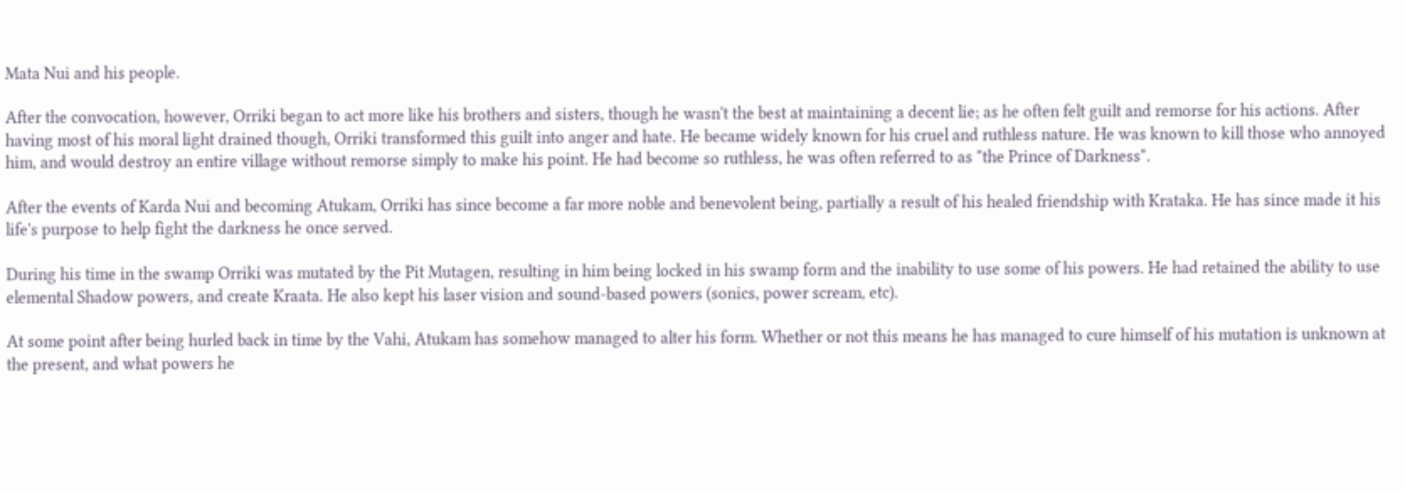Mata Nui and his people.

After the convocation, however, Orriki began to act more like his brothers and sisters, though he wasn't the best at maintaining a decent lie; as he often felt guilt and remorse for his actions. After having most of his moral light drained though, Orriki transformed this guilt into anger and hate. He became widely known for his cruel and ruthless nature. He was known to kill those who annoyed him, and would destroy an entire village without remorse simply to make his point. He had become so ruthless, he was often referred to as "the Prince of Darkness".

After the events of Karda Nui and becoming Atukam, Orriki has since become a far more noble and benevolent being, partially a result of his healed friendship with Krataka. He has since made it his life's purpose to help fight the darkness he once served.

During his time in the swamp Orriki was mutated by the Pit Mutagen, resulting in him being locked in his swamp form and the inability to use some of his powers. He had retained the ability to use elemental Shadow powers, and create Kraata. He also kept his laser vision and sound-based powers (sonics, power scream, etc).

At some point after being hurled back in time by the Vahi, Atukam has somehow managed to alter his form. Whether or not this means he has managed to cure himself of his mutation is unknown at the present, and what powers he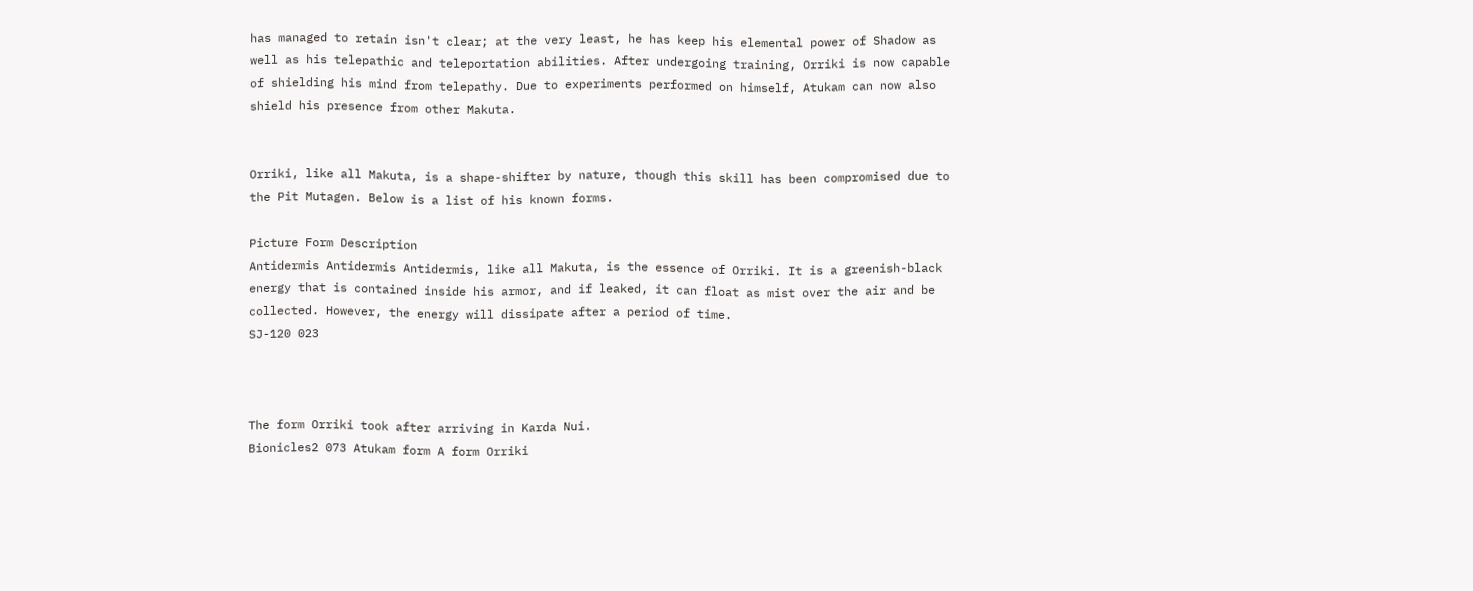has managed to retain isn't clear; at the very least, he has keep his elemental power of Shadow as well as his telepathic and teleportation abilities. After undergoing training, Orriki is now capable of shielding his mind from telepathy. Due to experiments performed on himself, Atukam can now also shield his presence from other Makuta.


Orriki, like all Makuta, is a shape-shifter by nature, though this skill has been compromised due to the Pit Mutagen. Below is a list of his known forms.

Picture Form Description
Antidermis Antidermis Antidermis, like all Makuta, is the essence of Orriki. It is a greenish-black energy that is contained inside his armor, and if leaked, it can float as mist over the air and be collected. However, the energy will dissipate after a period of time.
SJ-120 023



The form Orriki took after arriving in Karda Nui.
Bionicles2 073 Atukam form A form Orriki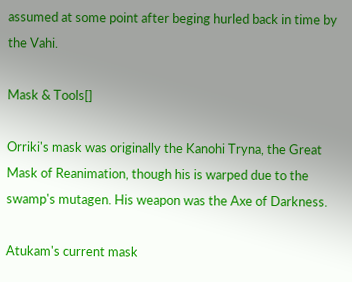assumed at some point after beging hurled back in time by the Vahi.

Mask & Tools[]

Orriki's mask was originally the Kanohi Tryna, the Great Mask of Reanimation, though his is warped due to the swamp's mutagen. His weapon was the Axe of Darkness.

Atukam's current mask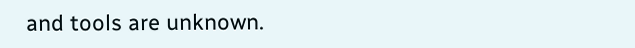and tools are unknown.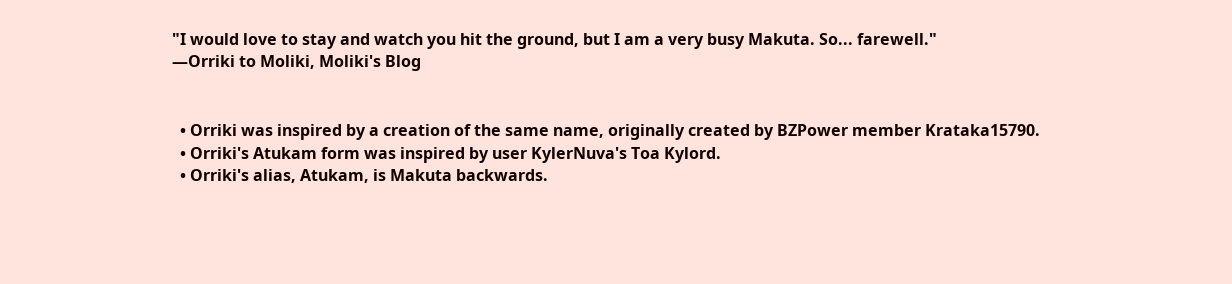"I would love to stay and watch you hit the ground, but I am a very busy Makuta. So... farewell."
―Orriki to Moliki, Moliki's Blog


  • Orriki was inspired by a creation of the same name, originally created by BZPower member Krataka15790.
  • Orriki's Atukam form was inspired by user KylerNuva's Toa Kylord.
  • Orriki's alias, Atukam, is Makuta backwards.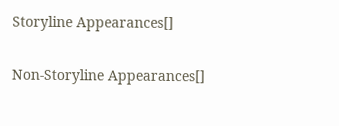Storyline Appearances[]

Non-Storyline Appearances[]